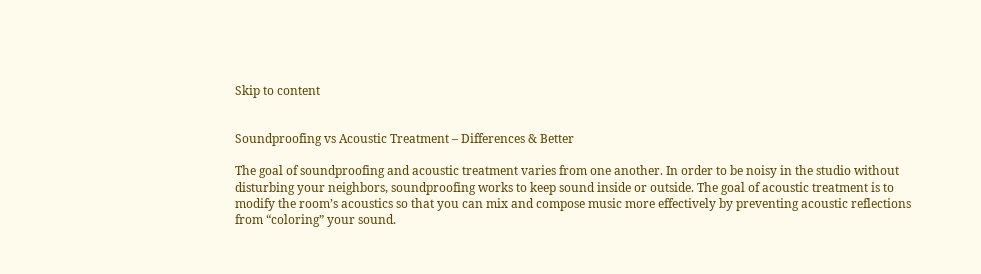Skip to content


Soundproofing vs Acoustic Treatment – Differences & Better

The goal of soundproofing and acoustic treatment varies from one another. In order to be noisy in the studio without disturbing your neighbors, soundproofing works to keep sound inside or outside. The goal of acoustic treatment is to modify the room’s acoustics so that you can mix and compose music more effectively by preventing acoustic reflections from “coloring” your sound.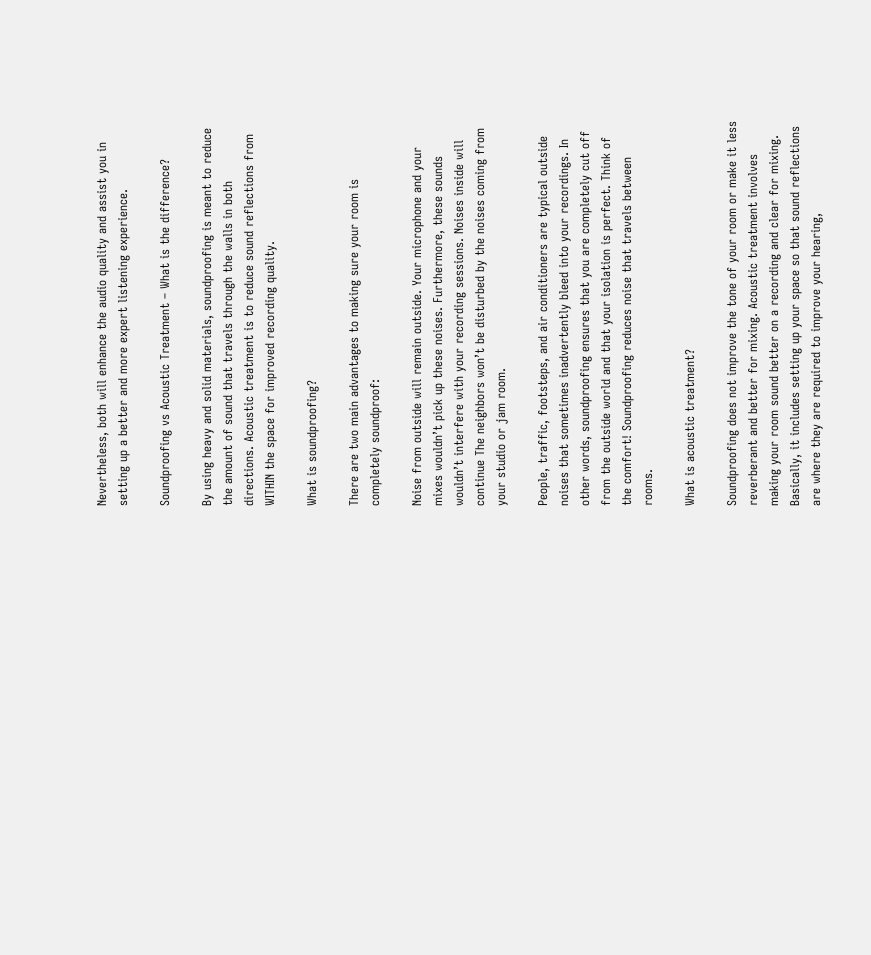Nevertheless, both will enhance the audio quality and assist you in setting up a better and more expert listening experience.

Soundproofing vs Acoustic Treatment – What is the difference?

By using heavy and solid materials, soundproofing is meant to reduce the amount of sound that travels through the walls in both directions. Acoustic treatment is to reduce sound reflections from WITHIN the space for improved recording quality.

What is soundproofing?

There are two main advantages to making sure your room is completely soundproof:

Noise from outside will remain outside. Your microphone and your mixes wouldn’t pick up these noises. Furthermore, these sounds wouldn’t interfere with your recording sessions. Noises inside will continue The neighbors won’t be disturbed by the noises coming from your studio or jam room.

People, traffic, footsteps, and air conditioners are typical outside noises that sometimes inadvertently bleed into your recordings. In other words, soundproofing ensures that you are completely cut off from the outside world and that your isolation is perfect. Think of the comfort! Soundproofing reduces noise that travels between rooms.

What is acoustic treatment?

Soundproofing does not improve the tone of your room or make it less reverberant and better for mixing. Acoustic treatment involves making your room sound better on a recording and clear for mixing. Basically, it includes setting up your space so that sound reflections are where they are required to improve your hearing,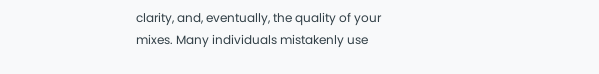clarity, and, eventually, the quality of your mixes. Many individuals mistakenly use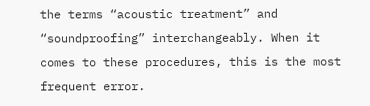the terms “acoustic treatment” and “soundproofing” interchangeably. When it comes to these procedures, this is the most frequent error.